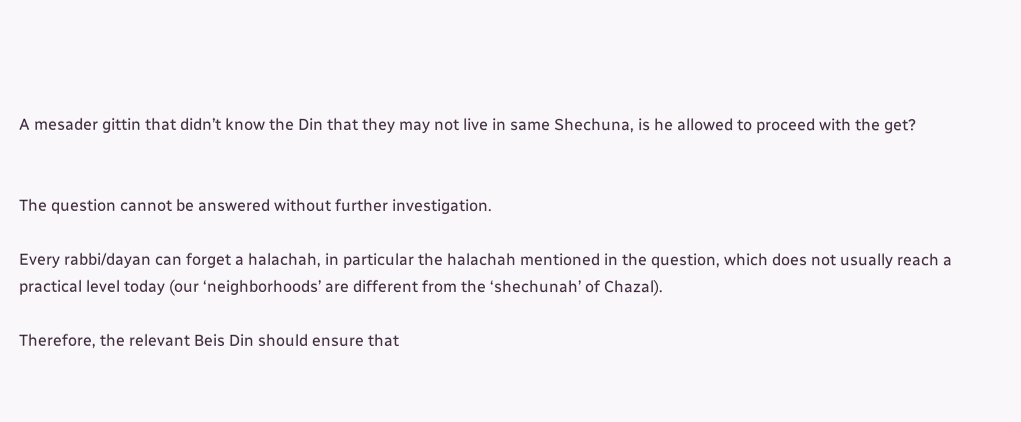A mesader gittin that didn’t know the Din that they may not live in same Shechuna, is he allowed to proceed with the get?


The question cannot be answered without further investigation.

Every rabbi/dayan can forget a halachah, in particular the halachah mentioned in the question, which does not usually reach a practical level today (our ‘neighborhoods’ are different from the ‘shechunah’ of Chazal).

Therefore, the relevant Beis Din should ensure that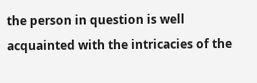the person in question is well acquainted with the intricacies of the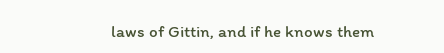laws of Gittin, and if he knows them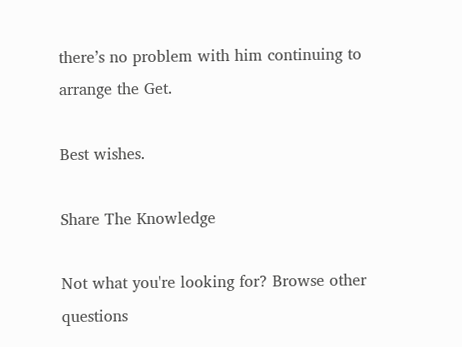there’s no problem with him continuing to arrange the Get.

Best wishes.

Share The Knowledge

Not what you're looking for? Browse other questions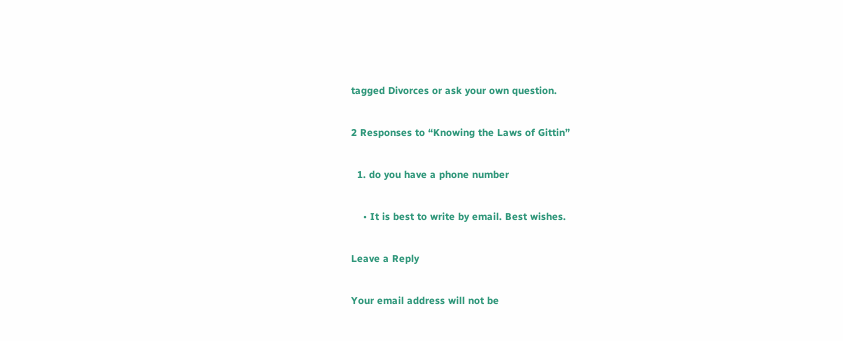tagged Divorces or ask your own question.

2 Responses to “Knowing the Laws of Gittin”

  1. do you have a phone number

    • It is best to write by email. Best wishes.

Leave a Reply

Your email address will not be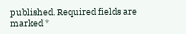published. Required fields are marked *